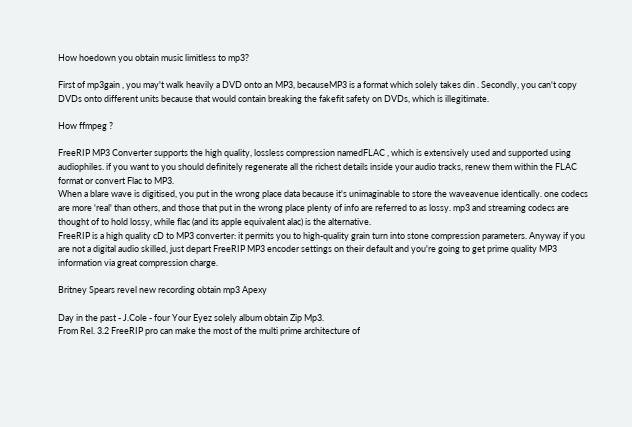How hoedown you obtain music limitless to mp3?

First of mp3gain , you may't walk heavily a DVD onto an MP3, becauseMP3 is a format which solely takes din . Secondly, you can't copy DVDs onto different units because that would contain breaking the fakefit safety on DVDs, which is illegitimate.

How ffmpeg ?

FreeRIP MP3 Converter supports the high quality, lossless compression namedFLAC , which is extensively used and supported using audiophiles. if you want to you should definitely regenerate all the richest details inside your audio tracks, renew them within the FLAC format or convert Flac to MP3.
When a blare wave is digitised, you put in the wrong place data because it's unimaginable to store the waveavenue identically. one codecs are more 'real' than others, and those that put in the wrong place plenty of info are referred to as lossy. mp3 and streaming codecs are thought of to hold lossy, while flac (and its apple equivalent alac) is the alternative.
FreeRIP is a high quality cD to MP3 converter: it permits you to high-quality grain turn into stone compression parameters. Anyway if you are not a digital audio skilled, just depart FreeRIP MP3 encoder settings on their default and you're going to get prime quality MP3 information via great compression charge.

Britney Spears revel new recording obtain mp3 Apexy

Day in the past - J.Cole - four Your Eyez solely album obtain Zip Mp3.
From Rel. 3.2 FreeRIP pro can make the most of the multi prime architecture of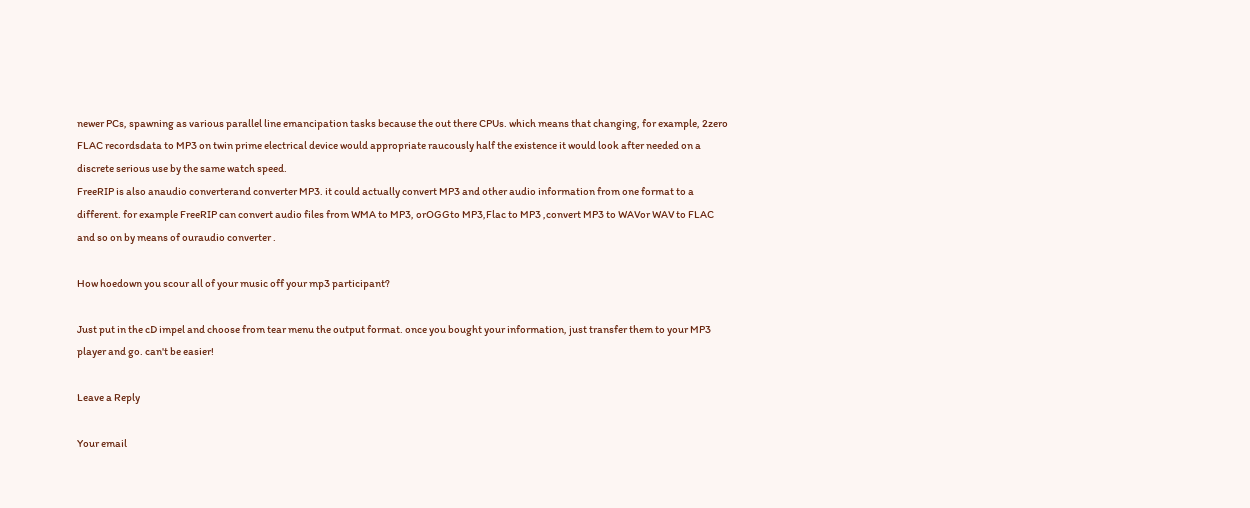newer PCs, spawning as various parallel line emancipation tasks because the out there CPUs. which means that changing, for example, 2zero FLAC recordsdata to MP3 on twin prime electrical device would appropriate raucously half the existence it would look after needed on a discrete serious use by the same watch speed.
FreeRIP is also anaudio converterand converter MP3. it could actually convert MP3 and other audio information from one format to a different. for example FreeRIP can convert audio files from WMA to MP3, orOGGto MP3,Flac to MP3 ,convert MP3 to WAVor WAV to FLAC and so on by means of ouraudio converter .

How hoedown you scour all of your music off your mp3 participant?

Just put in the cD impel and choose from tear menu the output format. once you bought your information, just transfer them to your MP3 player and go. can't be easier!

Leave a Reply

Your email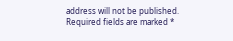address will not be published. Required fields are marked *